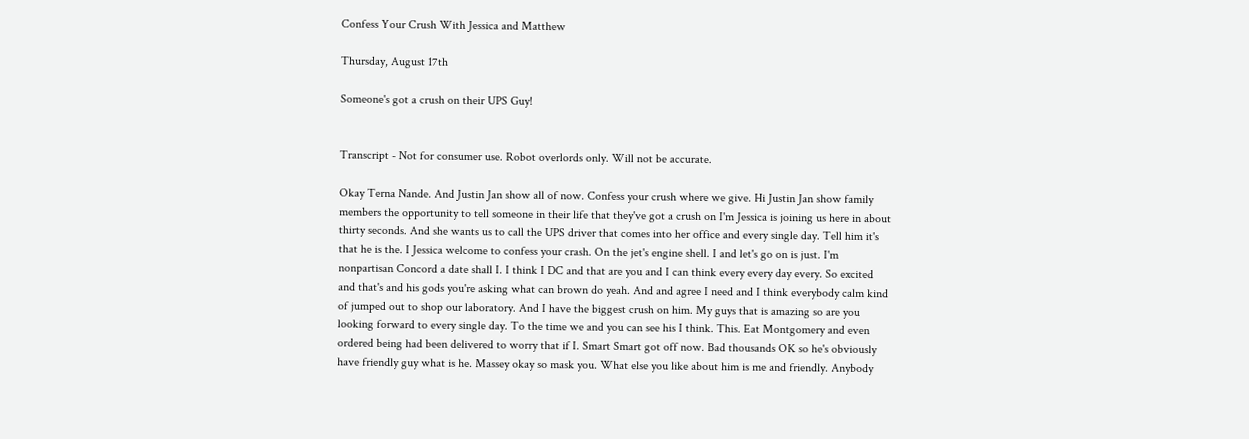Confess Your Crush With Jessica and Matthew

Thursday, August 17th

Someone's got a crush on their UPS Guy!


Transcript - Not for consumer use. Robot overlords only. Will not be accurate.

Okay Terna Nande. And Justin Jan show all of now. Confess your crush where we give. Hi Justin Jan show family members the opportunity to tell someone in their life that they've got a crush on I'm Jessica is joining us here in about thirty seconds. And she wants us to call the UPS driver that comes into her office and every single day. Tell him it's that he is the. I Jessica welcome to confess your crash. On the jet's engine shell. I and let's go on is just. I'm nonpartisan Concord a date shall I. I think I DC and that are you and I can think every every day every. So excited and that's and his gods you're asking what can brown do yeah. And and agree I need and I think everybody calm kind of jumped out to shop our laboratory. And I have the biggest crush on him. My guys that is amazing so are you looking forward to every single day. To the time we and you can see his I think. This. Eat Montgomery and even ordered being had been delivered to worry that if I. Smart Smart got off now. Bad thousands OK so he's obviously have friendly guy what is he. Massey okay so mask you. What else you like about him is me and friendly. Anybody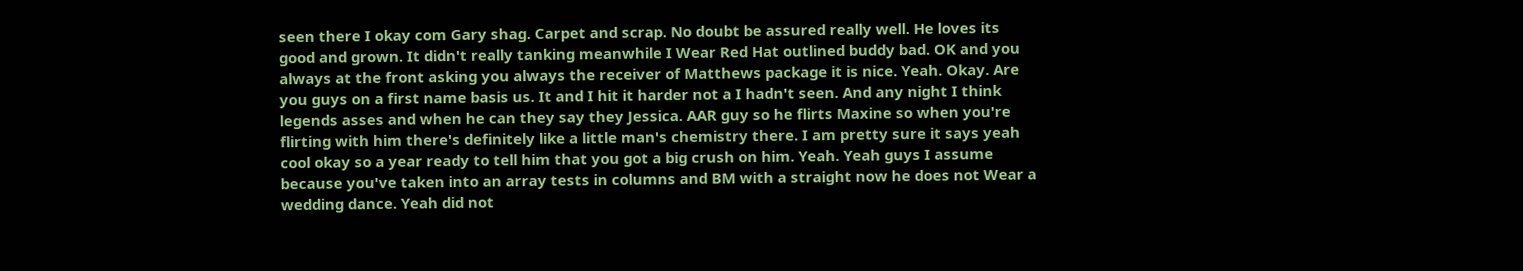seen there I okay com Gary shag. Carpet and scrap. No doubt be assured really well. He loves its good and grown. It didn't really tanking meanwhile I Wear Red Hat outlined buddy bad. OK and you always at the front asking you always the receiver of Matthews package it is nice. Yeah. Okay. Are you guys on a first name basis us. It and I hit it harder not a I hadn't seen. And any night I think legends asses and when he can they say they Jessica. AAR guy so he flirts Maxine so when you're flirting with him there's definitely like a little man's chemistry there. I am pretty sure it says yeah cool okay so a year ready to tell him that you got a big crush on him. Yeah. Yeah guys I assume because you've taken into an array tests in columns and BM with a straight now he does not Wear a wedding dance. Yeah did not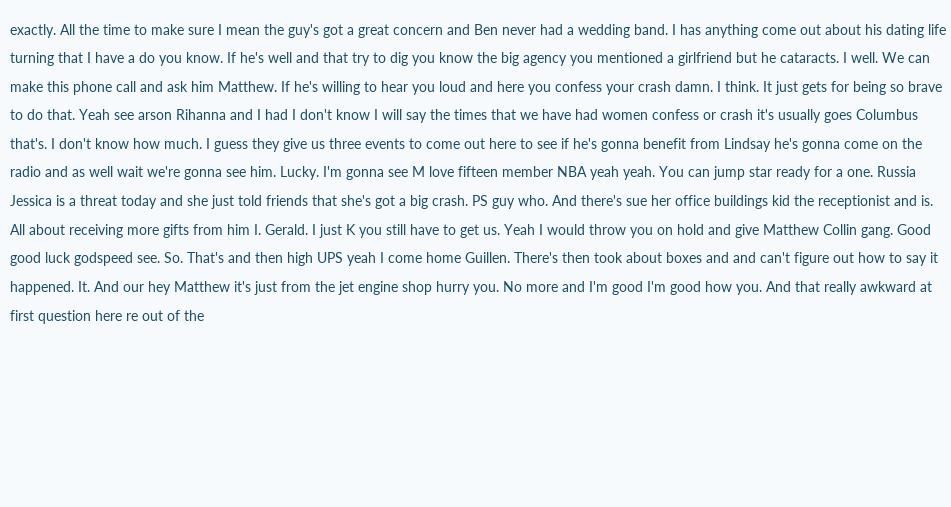exactly. All the time to make sure I mean the guy's got a great concern and Ben never had a wedding band. I has anything come out about his dating life turning that I have a do you know. If he's well and that try to dig you know the big agency you mentioned a girlfriend but he cataracts. I well. We can make this phone call and ask him Matthew. If he's willing to hear you loud and here you confess your crash damn. I think. It just gets for being so brave to do that. Yeah see arson Rihanna and I had I don't know I will say the times that we have had women confess or crash it's usually goes Columbus that's. I don't know how much. I guess they give us three events to come out here to see if he's gonna benefit from Lindsay he's gonna come on the radio and as well wait we're gonna see him. Lucky. I'm gonna see M love fifteen member NBA yeah yeah. You can jump star ready for a one. Russia Jessica is a threat today and she just told friends that she's got a big crash. PS guy who. And there's sue her office buildings kid the receptionist and is. All about receiving more gifts from him I. Gerald. I just K you still have to get us. Yeah I would throw you on hold and give Matthew Collin gang. Good good luck godspeed see. So. That's and then high UPS yeah I come home Guillen. There's then took about boxes and and can't figure out how to say it happened. It. And our hey Matthew it's just from the jet engine shop hurry you. No more and I'm good I'm good how you. And that really awkward at first question here re out of the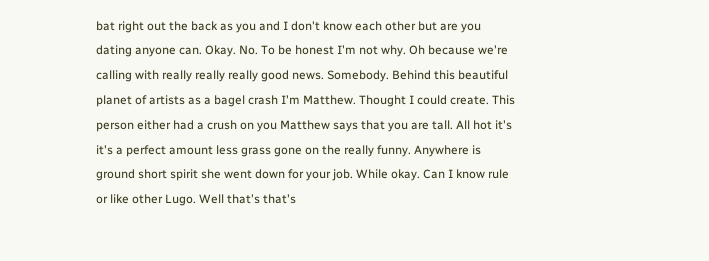bat right out the back as you and I don't know each other but are you dating anyone can. Okay. No. To be honest I'm not why. Oh because we're calling with really really really good news. Somebody. Behind this beautiful planet of artists as a bagel crash I'm Matthew. Thought I could create. This person either had a crush on you Matthew says that you are tall. All hot it's it's a perfect amount less grass gone on the really funny. Anywhere is ground short spirit she went down for your job. While okay. Can I know rule or like other Lugo. Well that's that's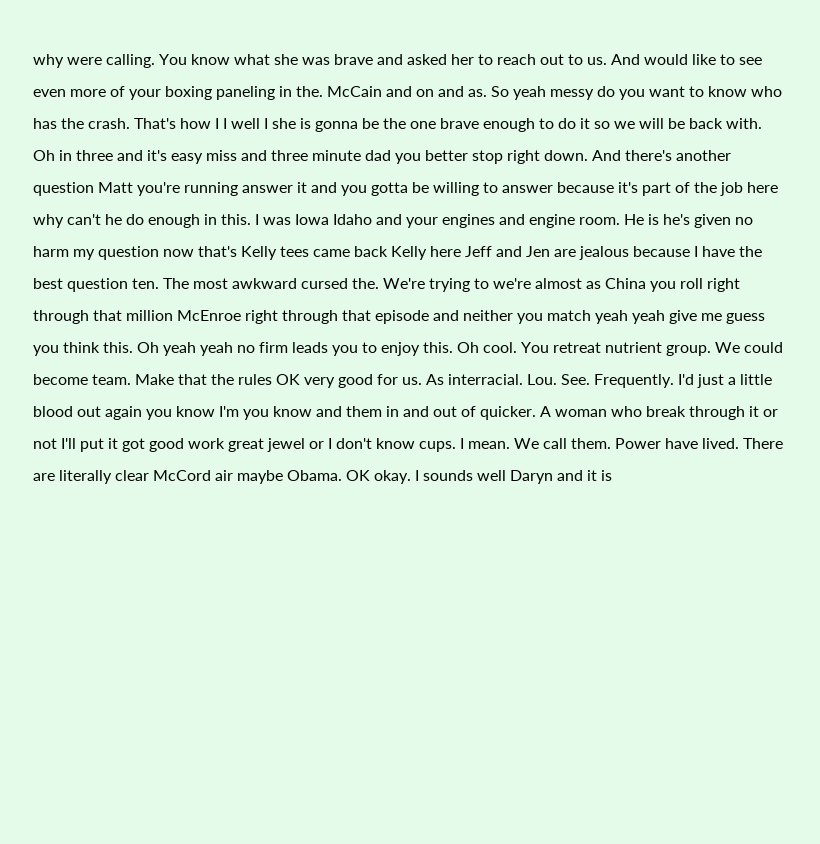why were calling. You know what she was brave and asked her to reach out to us. And would like to see even more of your boxing paneling in the. McCain and on and as. So yeah messy do you want to know who has the crash. That's how I I well I she is gonna be the one brave enough to do it so we will be back with. Oh in three and it's easy miss and three minute dad you better stop right down. And there's another question Matt you're running answer it and you gotta be willing to answer because it's part of the job here why can't he do enough in this. I was Iowa Idaho and your engines and engine room. He is he's given no harm my question now that's Kelly tees came back Kelly here Jeff and Jen are jealous because I have the best question ten. The most awkward cursed the. We're trying to we're almost as China you roll right through that million McEnroe right through that episode and neither you match yeah yeah give me guess you think this. Oh yeah yeah no firm leads you to enjoy this. Oh cool. You retreat nutrient group. We could become team. Make that the rules OK very good for us. As interracial. Lou. See. Frequently. I'd just a little blood out again you know I'm you know and them in and out of quicker. A woman who break through it or not I'll put it got good work great jewel or I don't know cups. I mean. We call them. Power have lived. There are literally clear McCord air maybe Obama. OK okay. I sounds well Daryn and it is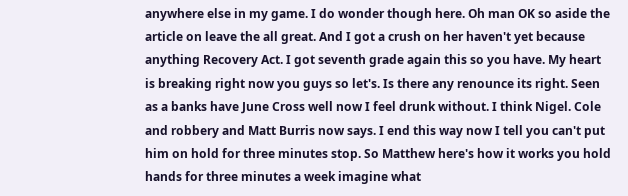anywhere else in my game. I do wonder though here. Oh man OK so aside the article on leave the all great. And I got a crush on her haven't yet because anything Recovery Act. I got seventh grade again this so you have. My heart is breaking right now you guys so let's. Is there any renounce its right. Seen as a banks have June Cross well now I feel drunk without. I think Nigel. Cole and robbery and Matt Burris now says. I end this way now I tell you can't put him on hold for three minutes stop. So Matthew here's how it works you hold hands for three minutes a week imagine what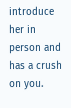introduce her in person and has a crush on you.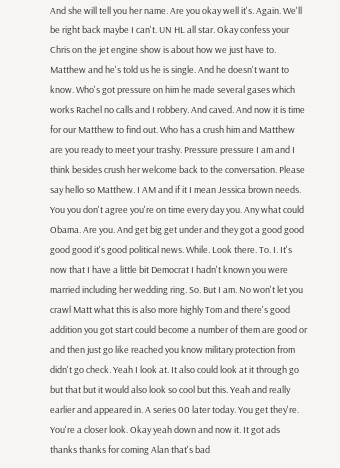And she will tell you her name. Are you okay well it's. Again. We'll be right back maybe I can't. UN HL all star. Okay confess your Chris on the jet engine show is about how we just have to. Matthew and he's told us he is single. And he doesn't want to know. Who's got pressure on him he made several gases which works Rachel no calls and I robbery. And caved. And now it is time for our Matthew to find out. Who has a crush him and Matthew are you ready to meet your trashy. Pressure pressure I am and I think besides crush her welcome back to the conversation. Please say hello so Matthew. I AM and if it I mean Jessica brown needs. You you don't agree you're on time every day you. Any what could Obama. Are you. And get big get under and they got a good good good good it's good political news. While. Look there. To. I. It's now that I have a little bit Democrat I hadn't known you were married including her wedding ring. So. But I am. No won't let you crawl Matt what this is also more highly Tom and there's good addition you got start could become a number of them are good or and then just go like reached you know military protection from didn't go check. Yeah I look at. It also could look at it through go but that but it would also look so cool but this. Yeah and really earlier and appeared in. A series 00 later today. You get they're. You're a closer look. Okay yeah down and now it. It got ads thanks thanks for coming Alan that's bad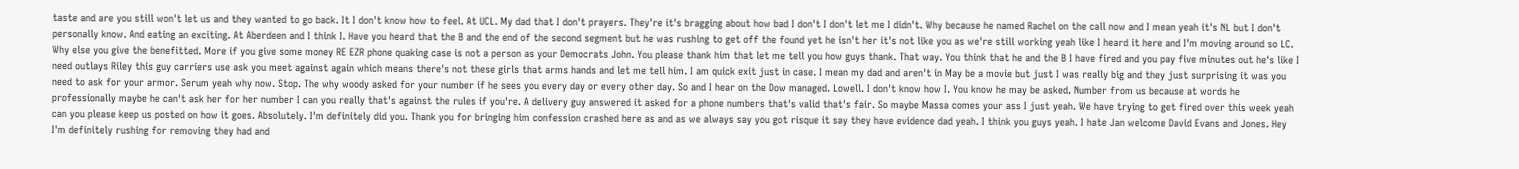taste and are you still won't let us and they wanted to go back. It I don't know how to feel. At UCL. My dad that I don't prayers. They're it's bragging about how bad I don't I don't let me I didn't. Why because he named Rachel on the call now and I mean yeah it's NL but I don't personally know. And eating an exciting. At Aberdeen and I think I. Have you heard that the B and the end of the second segment but he was rushing to get off the found yet he isn't her it's not like you as we're still working yeah like I heard it here and I'm moving around so LC. Why else you give the benefitted. More if you give some money RE EZR phone quaking case is not a person as your Democrats John. You please thank him that let me tell you how guys thank. That way. You think that he and the B I have fired and you pay five minutes out he's like I need outlays Riley this guy carriers use ask you meet against again which means there's not these girls that arms hands and let me tell him. I am quick exit just in case. I mean my dad and aren't in May be a movie but just I was really big and they just surprising it was you need to ask for your armor. Serum yeah why now. Stop. The why woody asked for your number if he sees you every day or every other day. So and I hear on the Dow managed. Lowell. I don't know how I. You know he may be asked. Number from us because at words he professionally maybe he can't ask her for her number I can you really that's against the rules if you're. A delivery guy answered it asked for a phone numbers that's valid that's fair. So maybe Massa comes your ass I just yeah. We have trying to get fired over this week yeah can you please keep us posted on how it goes. Absolutely. I'm definitely did you. Thank you for bringing him confession crashed here as and as we always say you got risque it say they have evidence dad yeah. I think you guys yeah. I hate Jan welcome David Evans and Jones. Hey I'm definitely rushing for removing they had and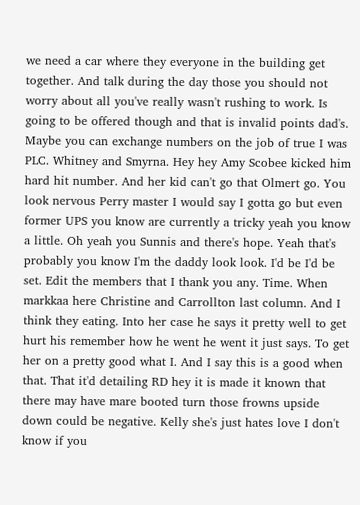we need a car where they everyone in the building get together. And talk during the day those you should not worry about all you've really wasn't rushing to work. Is going to be offered though and that is invalid points dad's. Maybe you can exchange numbers on the job of true I was PLC. Whitney and Smyrna. Hey hey Amy Scobee kicked him hard hit number. And her kid can't go that Olmert go. You look nervous Perry master I would say I gotta go but even former UPS you know are currently a tricky yeah you know a little. Oh yeah you Sunnis and there's hope. Yeah that's probably you know I'm the daddy look look. I'd be I'd be set. Edit the members that I thank you any. Time. When markkaa here Christine and Carrollton last column. And I think they eating. Into her case he says it pretty well to get hurt his remember how he went he went it just says. To get her on a pretty good what I. And I say this is a good when that. That it'd detailing RD hey it is made it known that there may have mare booted turn those frowns upside down could be negative. Kelly she's just hates love I don't know if you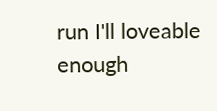run I'll loveable enough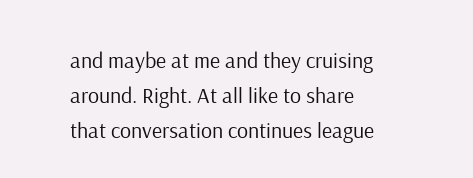and maybe at me and they cruising around. Right. At all like to share that conversation continues league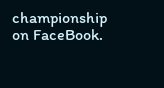championship on FaceBook.